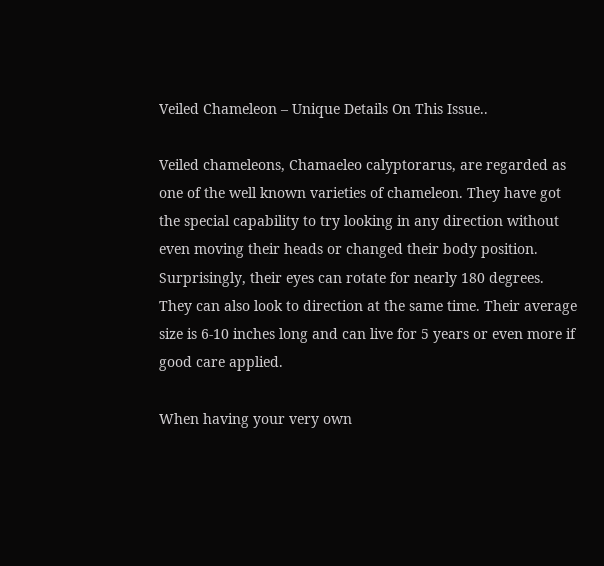Veiled Chameleon – Unique Details On This Issue..

Veiled chameleons, Chamaeleo calyptorarus, are regarded as one of the well known varieties of chameleon. They have got the special capability to try looking in any direction without even moving their heads or changed their body position. Surprisingly, their eyes can rotate for nearly 180 degrees. They can also look to direction at the same time. Their average size is 6-10 inches long and can live for 5 years or even more if good care applied.

When having your very own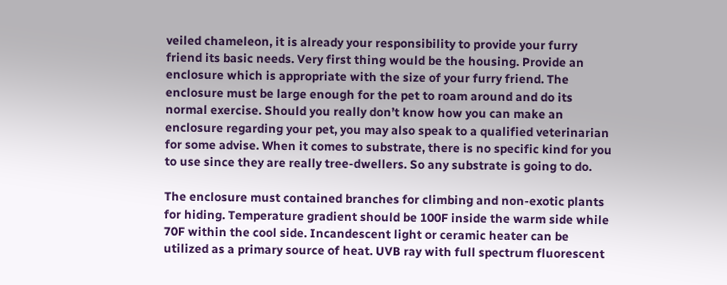veiled chameleon, it is already your responsibility to provide your furry friend its basic needs. Very first thing would be the housing. Provide an enclosure which is appropriate with the size of your furry friend. The enclosure must be large enough for the pet to roam around and do its normal exercise. Should you really don’t know how you can make an enclosure regarding your pet, you may also speak to a qualified veterinarian for some advise. When it comes to substrate, there is no specific kind for you to use since they are really tree-dwellers. So any substrate is going to do.

The enclosure must contained branches for climbing and non-exotic plants for hiding. Temperature gradient should be 100F inside the warm side while 70F within the cool side. Incandescent light or ceramic heater can be utilized as a primary source of heat. UVB ray with full spectrum fluorescent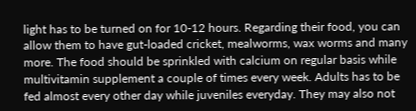light has to be turned on for 10-12 hours. Regarding their food, you can allow them to have gut-loaded cricket, mealworms, wax worms and many more. The food should be sprinkled with calcium on regular basis while multivitamin supplement a couple of times every week. Adults has to be fed almost every other day while juveniles everyday. They may also not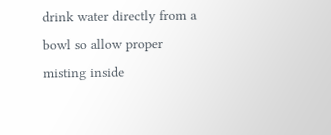drink water directly from a bowl so allow proper misting inside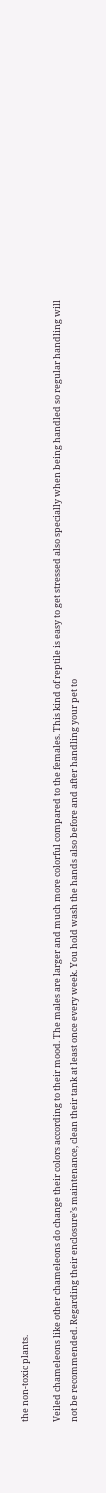the non-toxic plants.

Veiled chameleons like other chameleons do change their colors according to their mood. The males are larger and much more colorful compared to the females. This kind of reptile is easy to get stressed also specially when being handled so regular handling will not be recommended. Regarding their enclosure’s maintenance, clean their tank at least once every week. You hold wash the hands also before and after handling your pet to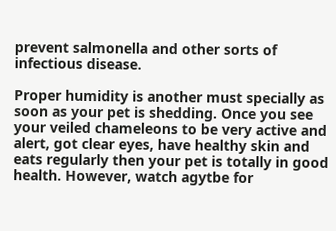prevent salmonella and other sorts of infectious disease.

Proper humidity is another must specially as soon as your pet is shedding. Once you see your veiled chameleons to be very active and alert, got clear eyes, have healthy skin and eats regularly then your pet is totally in good health. However, watch agytbe for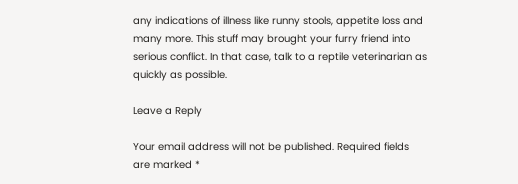any indications of illness like runny stools, appetite loss and many more. This stuff may brought your furry friend into serious conflict. In that case, talk to a reptile veterinarian as quickly as possible.

Leave a Reply

Your email address will not be published. Required fields are marked *